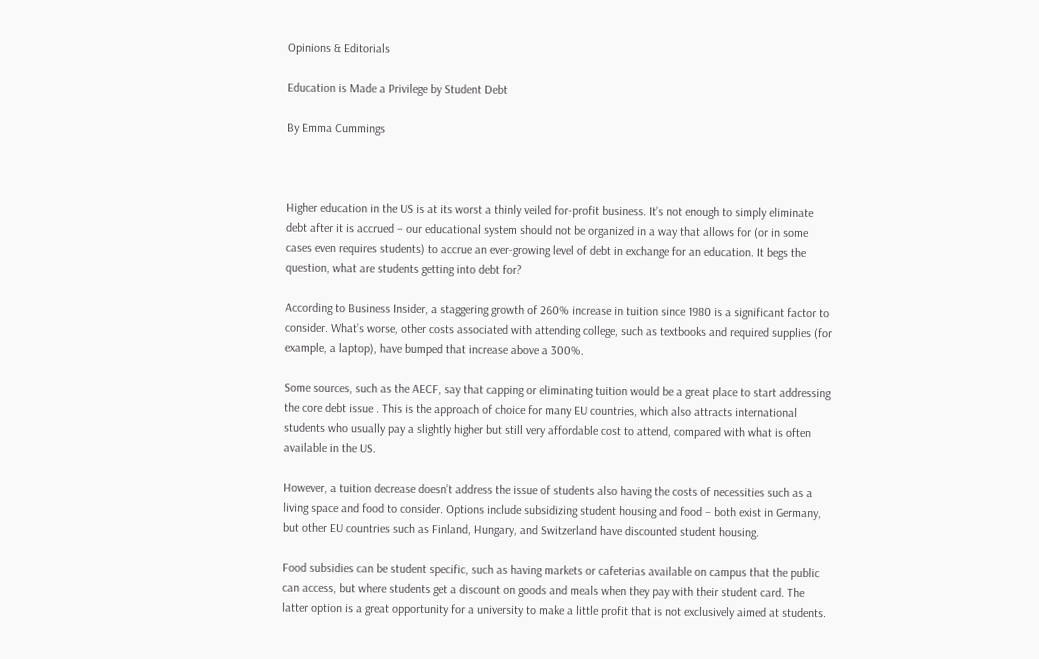Opinions & Editorials

Education is Made a Privilege by Student Debt

By Emma Cummings



Higher education in the US is at its worst a thinly veiled for-profit business. It’s not enough to simply eliminate debt after it is accrued – our educational system should not be organized in a way that allows for (or in some cases even requires students) to accrue an ever-growing level of debt in exchange for an education. It begs the question, what are students getting into debt for?

According to Business Insider, a staggering growth of 260% increase in tuition since 1980 is a significant factor to consider. What’s worse, other costs associated with attending college, such as textbooks and required supplies (for example, a laptop), have bumped that increase above a 300%.

Some sources, such as the AECF, say that capping or eliminating tuition would be a great place to start addressing the core debt issue . This is the approach of choice for many EU countries, which also attracts international students who usually pay a slightly higher but still very affordable cost to attend, compared with what is often available in the US.

However, a tuition decrease doesn’t address the issue of students also having the costs of necessities such as a living space and food to consider. Options include subsidizing student housing and food – both exist in Germany, but other EU countries such as Finland, Hungary, and Switzerland have discounted student housing.

Food subsidies can be student specific, such as having markets or cafeterias available on campus that the public can access, but where students get a discount on goods and meals when they pay with their student card. The latter option is a great opportunity for a university to make a little profit that is not exclusively aimed at students.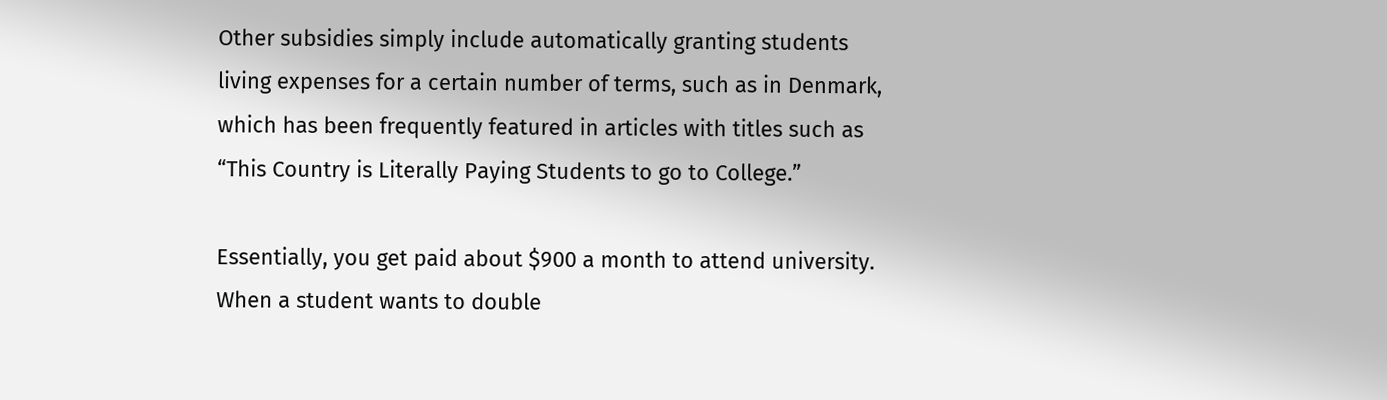Other subsidies simply include automatically granting students living expenses for a certain number of terms, such as in Denmark, which has been frequently featured in articles with titles such as “This Country is Literally Paying Students to go to College.”

Essentially, you get paid about $900 a month to attend university. When a student wants to double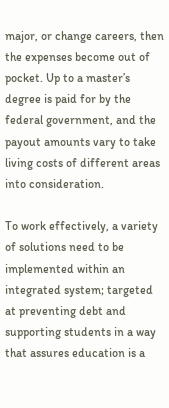major, or change careers, then the expenses become out of pocket. Up to a master’s degree is paid for by the federal government, and the payout amounts vary to take living costs of different areas into consideration.

To work effectively, a variety of solutions need to be implemented within an integrated system; targeted at preventing debt and supporting students in a way that assures education is a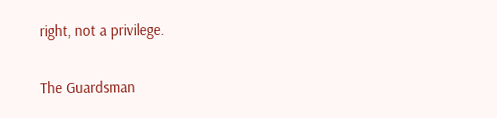right, not a privilege.

The Guardsman